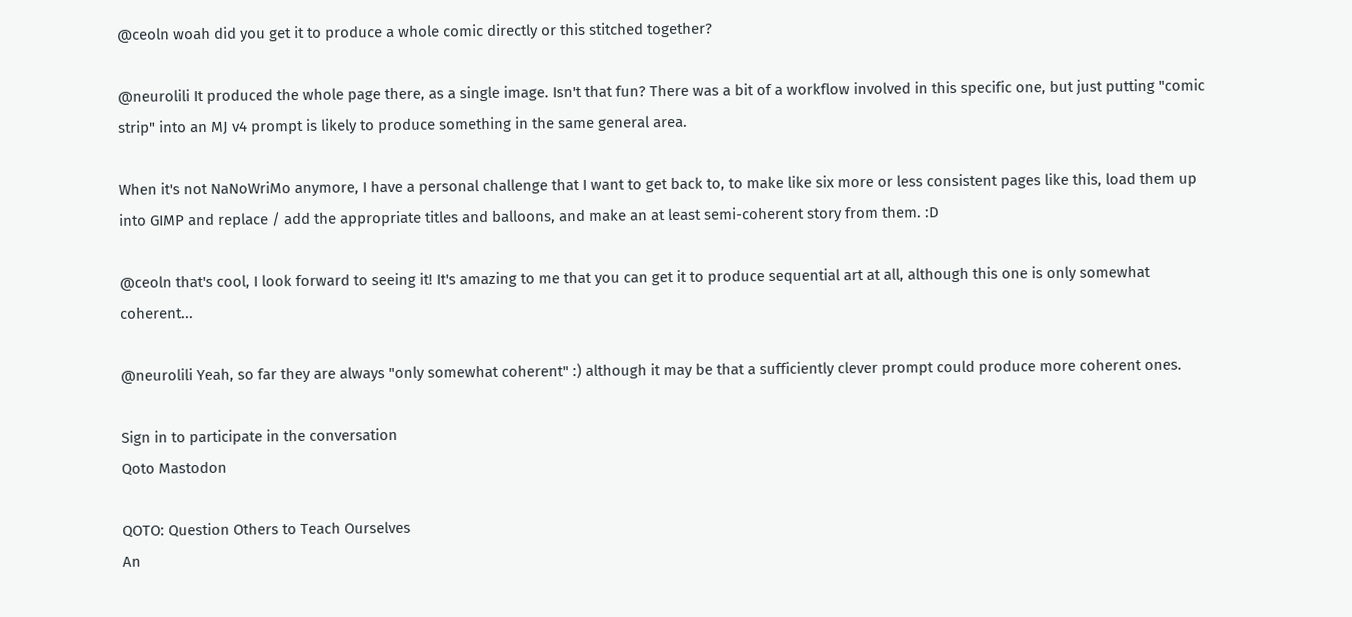@ceoln woah did you get it to produce a whole comic directly or this stitched together?

@neurolili It produced the whole page there, as a single image. Isn't that fun? There was a bit of a workflow involved in this specific one, but just putting "comic strip" into an MJ v4 prompt is likely to produce something in the same general area.

When it's not NaNoWriMo anymore, I have a personal challenge that I want to get back to, to make like six more or less consistent pages like this, load them up into GIMP and replace / add the appropriate titles and balloons, and make an at least semi-coherent story from them. :D

@ceoln that's cool, I look forward to seeing it! It's amazing to me that you can get it to produce sequential art at all, although this one is only somewhat coherent...

@neurolili Yeah, so far they are always "only somewhat coherent" :) although it may be that a sufficiently clever prompt could produce more coherent ones.

Sign in to participate in the conversation
Qoto Mastodon

QOTO: Question Others to Teach Ourselves
An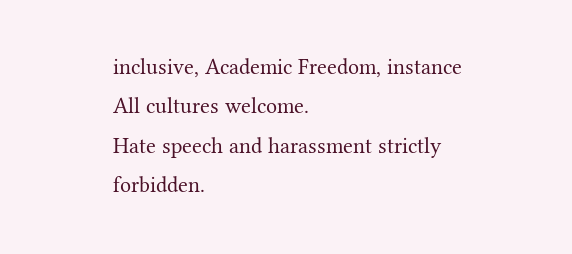inclusive, Academic Freedom, instance
All cultures welcome.
Hate speech and harassment strictly forbidden.